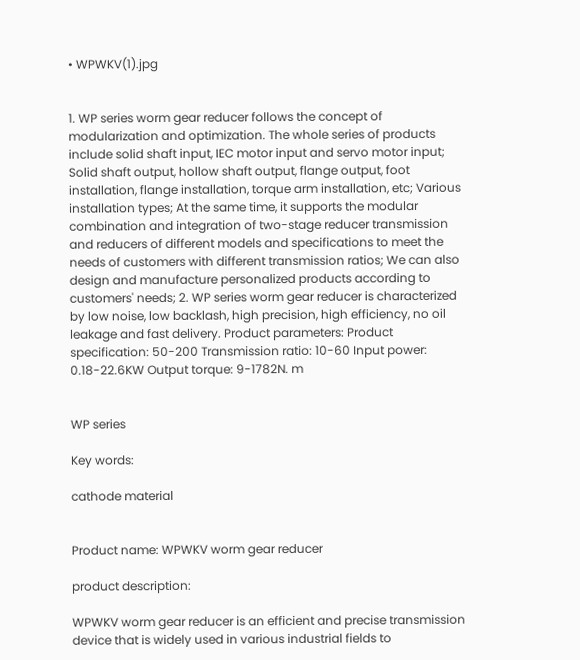• WPWKV(1).jpg


1. WP series worm gear reducer follows the concept of modularization and optimization. The whole series of products include solid shaft input, IEC motor input and servo motor input; Solid shaft output, hollow shaft output, flange output, foot installation, flange installation, torque arm installation, etc; Various installation types; At the same time, it supports the modular combination and integration of two-stage reducer transmission and reducers of different models and specifications to meet the needs of customers with different transmission ratios; We can also design and manufacture personalized products according to customers' needs; 2. WP series worm gear reducer is characterized by low noise, low backlash, high precision, high efficiency, no oil leakage and fast delivery. Product parameters: Product specification: 50-200 Transmission ratio: 10-60 Input power: 0.18-22.6KW Output torque: 9-1782N. m


WP series

Key words:

cathode material


Product name: WPWKV worm gear reducer

product description:

WPWKV worm gear reducer is an efficient and precise transmission device that is widely used in various industrial fields to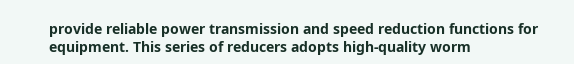provide reliable power transmission and speed reduction functions for equipment. This series of reducers adopts high-quality worm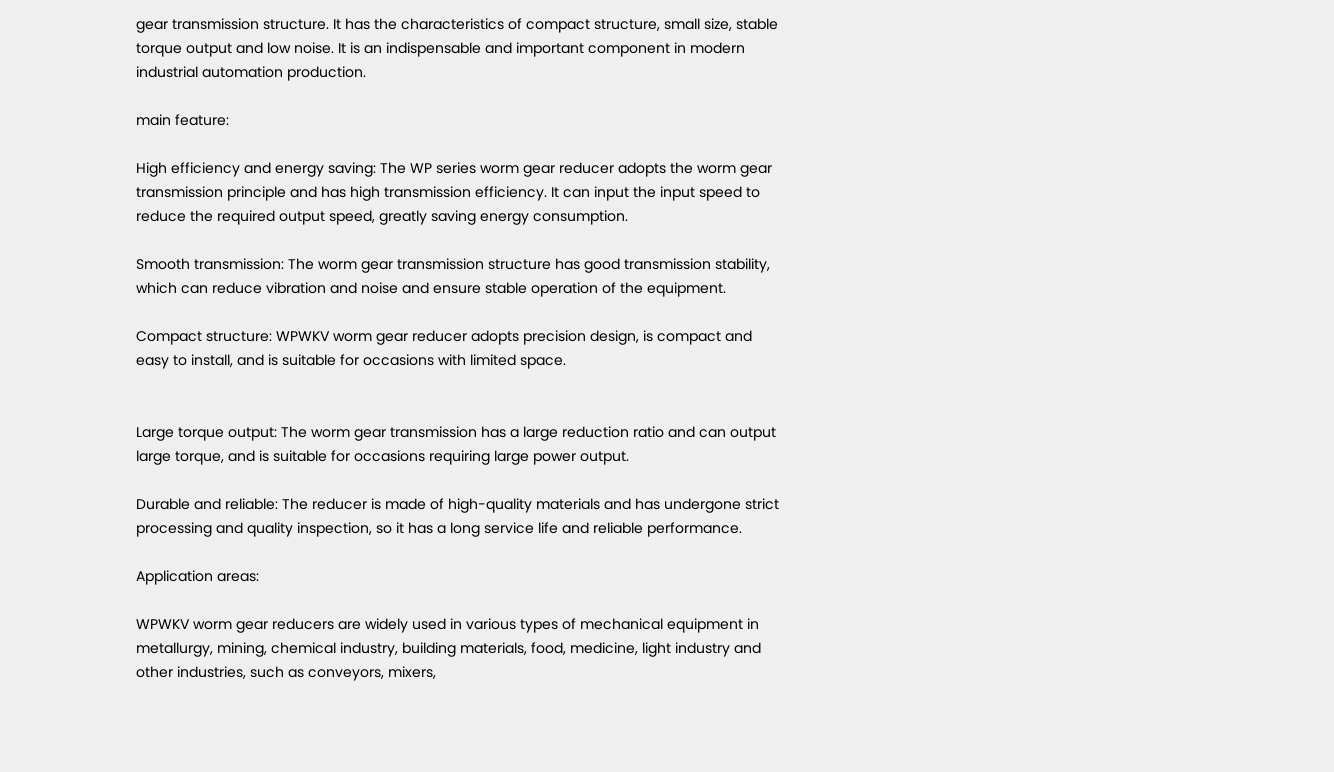gear transmission structure. It has the characteristics of compact structure, small size, stable torque output and low noise. It is an indispensable and important component in modern industrial automation production.

main feature:

High efficiency and energy saving: The WP series worm gear reducer adopts the worm gear transmission principle and has high transmission efficiency. It can input the input speed to reduce the required output speed, greatly saving energy consumption.

Smooth transmission: The worm gear transmission structure has good transmission stability, which can reduce vibration and noise and ensure stable operation of the equipment.

Compact structure: WPWKV worm gear reducer adopts precision design, is compact and easy to install, and is suitable for occasions with limited space.


Large torque output: The worm gear transmission has a large reduction ratio and can output large torque, and is suitable for occasions requiring large power output.

Durable and reliable: The reducer is made of high-quality materials and has undergone strict processing and quality inspection, so it has a long service life and reliable performance.

Application areas:

WPWKV worm gear reducers are widely used in various types of mechanical equipment in metallurgy, mining, chemical industry, building materials, food, medicine, light industry and other industries, such as conveyors, mixers,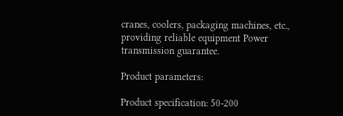cranes, coolers, packaging machines, etc., providing reliable equipment Power transmission guarantee.

Product parameters:

Product specification: 50-200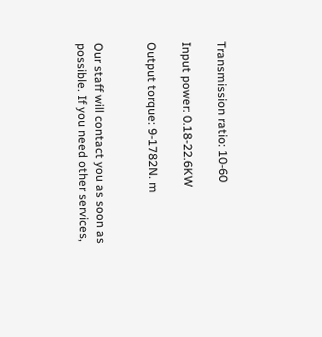Transmission ratio: 10-60

Input power: 0.18-22.6KW

Output torque: 9-1782N. m


Our staff will contact you as soon as possible. If you need other services,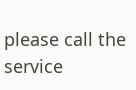please call the service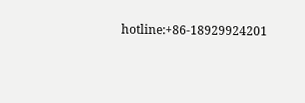hotline:+86-18929924201